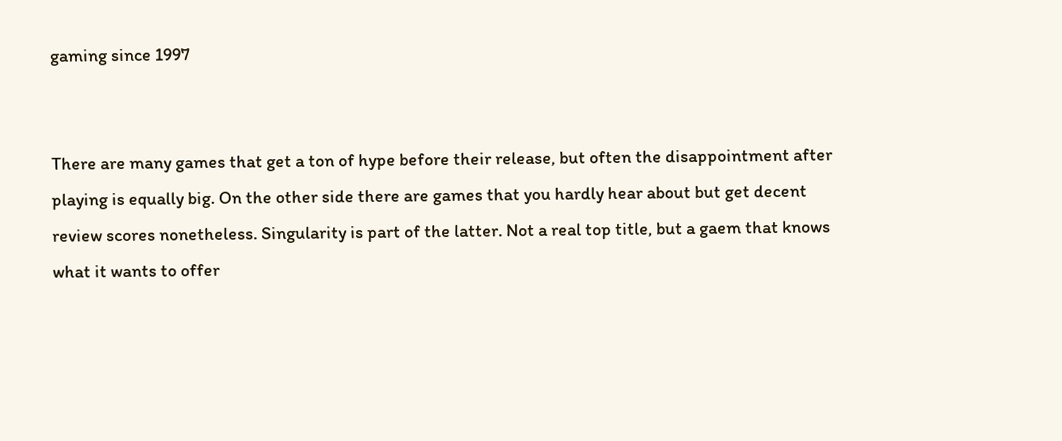gaming since 1997


There are many games that get a ton of hype before their release, but often the disappointment after playing is equally big. On the other side there are games that you hardly hear about but get decent review scores nonetheless. Singularity is part of the latter. Not a real top title, but a gaem that knows what it wants to offer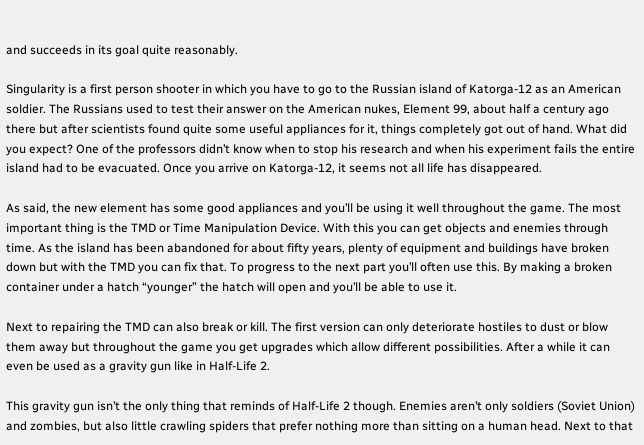and succeeds in its goal quite reasonably.

Singularity is a first person shooter in which you have to go to the Russian island of Katorga-12 as an American soldier. The Russians used to test their answer on the American nukes, Element 99, about half a century ago there but after scientists found quite some useful appliances for it, things completely got out of hand. What did you expect? One of the professors didn’t know when to stop his research and when his experiment fails the entire island had to be evacuated. Once you arrive on Katorga-12, it seems not all life has disappeared.

As said, the new element has some good appliances and you’ll be using it well throughout the game. The most important thing is the TMD or Time Manipulation Device. With this you can get objects and enemies through time. As the island has been abandoned for about fifty years, plenty of equipment and buildings have broken down but with the TMD you can fix that. To progress to the next part you’ll often use this. By making a broken container under a hatch “younger” the hatch will open and you’ll be able to use it.

Next to repairing the TMD can also break or kill. The first version can only deteriorate hostiles to dust or blow them away but throughout the game you get upgrades which allow different possibilities. After a while it can even be used as a gravity gun like in Half-Life 2.

This gravity gun isn’t the only thing that reminds of Half-Life 2 though. Enemies aren’t only soldiers (Soviet Union) and zombies, but also little crawling spiders that prefer nothing more than sitting on a human head. Next to that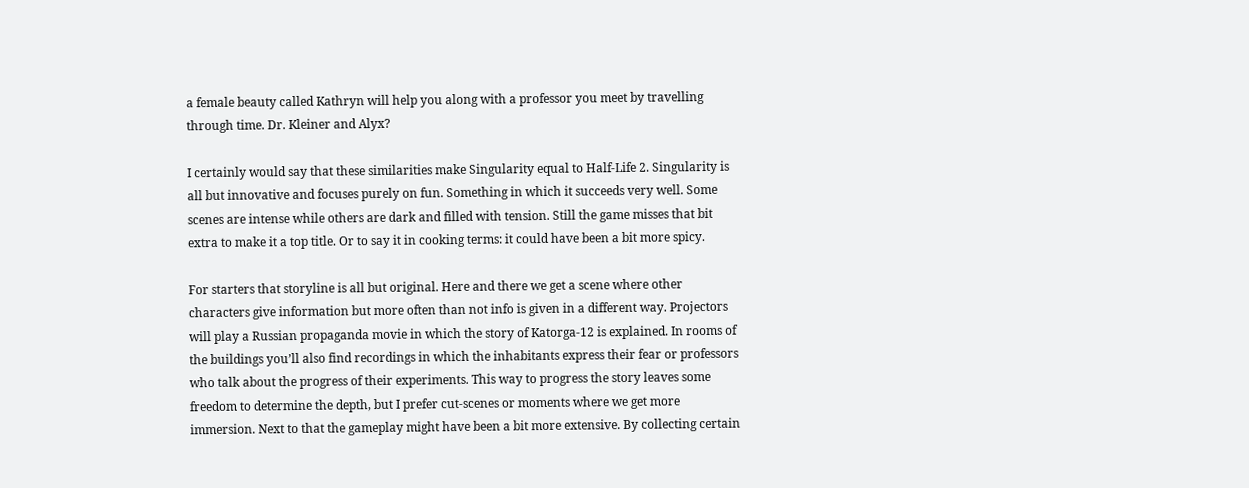a female beauty called Kathryn will help you along with a professor you meet by travelling through time. Dr. Kleiner and Alyx?

I certainly would say that these similarities make Singularity equal to Half-Life 2. Singularity is all but innovative and focuses purely on fun. Something in which it succeeds very well. Some scenes are intense while others are dark and filled with tension. Still the game misses that bit extra to make it a top title. Or to say it in cooking terms: it could have been a bit more spicy.

For starters that storyline is all but original. Here and there we get a scene where other characters give information but more often than not info is given in a different way. Projectors will play a Russian propaganda movie in which the story of Katorga-12 is explained. In rooms of the buildings you’ll also find recordings in which the inhabitants express their fear or professors who talk about the progress of their experiments. This way to progress the story leaves some freedom to determine the depth, but I prefer cut-scenes or moments where we get more immersion. Next to that the gameplay might have been a bit more extensive. By collecting certain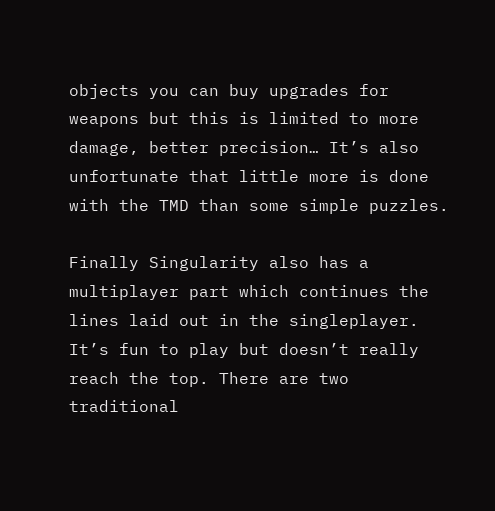objects you can buy upgrades for weapons but this is limited to more damage, better precision… It’s also unfortunate that little more is done with the TMD than some simple puzzles.

Finally Singularity also has a multiplayer part which continues the lines laid out in the singleplayer. It’s fun to play but doesn’t really reach the top. There are two traditional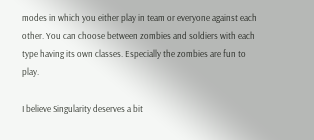modes in which you either play in team or everyone against each other. You can choose between zombies and soldiers with each type having its own classes. Especially the zombies are fun to play.

I believe Singularity deserves a bit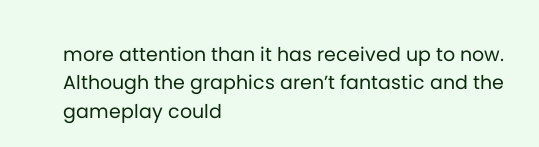more attention than it has received up to now. Although the graphics aren’t fantastic and the gameplay could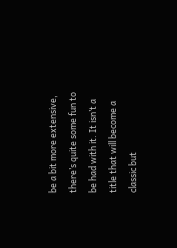be a bit more extensive, there’s quite some fun to be had with it. It isn’t a title that will become a classic but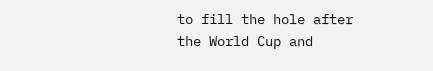to fill the hole after the World Cup and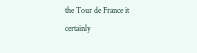the Tour de France it certainly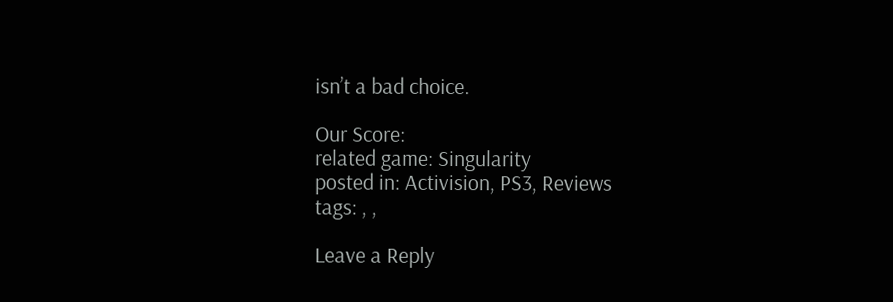isn’t a bad choice.

Our Score:
related game: Singularity
posted in: Activision, PS3, Reviews
tags: , ,

Leave a Reply